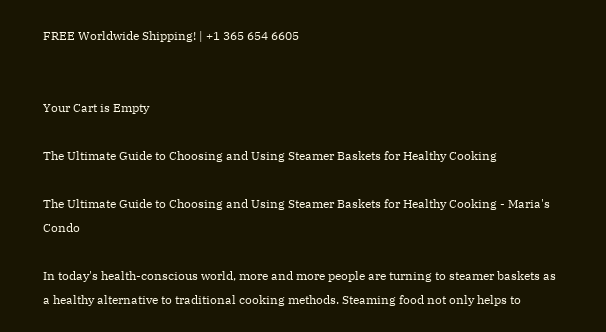FREE Worldwide Shipping! | +1 365 654 6605


Your Cart is Empty

The Ultimate Guide to Choosing and Using Steamer Baskets for Healthy Cooking

The Ultimate Guide to Choosing and Using Steamer Baskets for Healthy Cooking - Maria's Condo

In today's health-conscious world, more and more people are turning to steamer baskets as a healthy alternative to traditional cooking methods. Steaming food not only helps to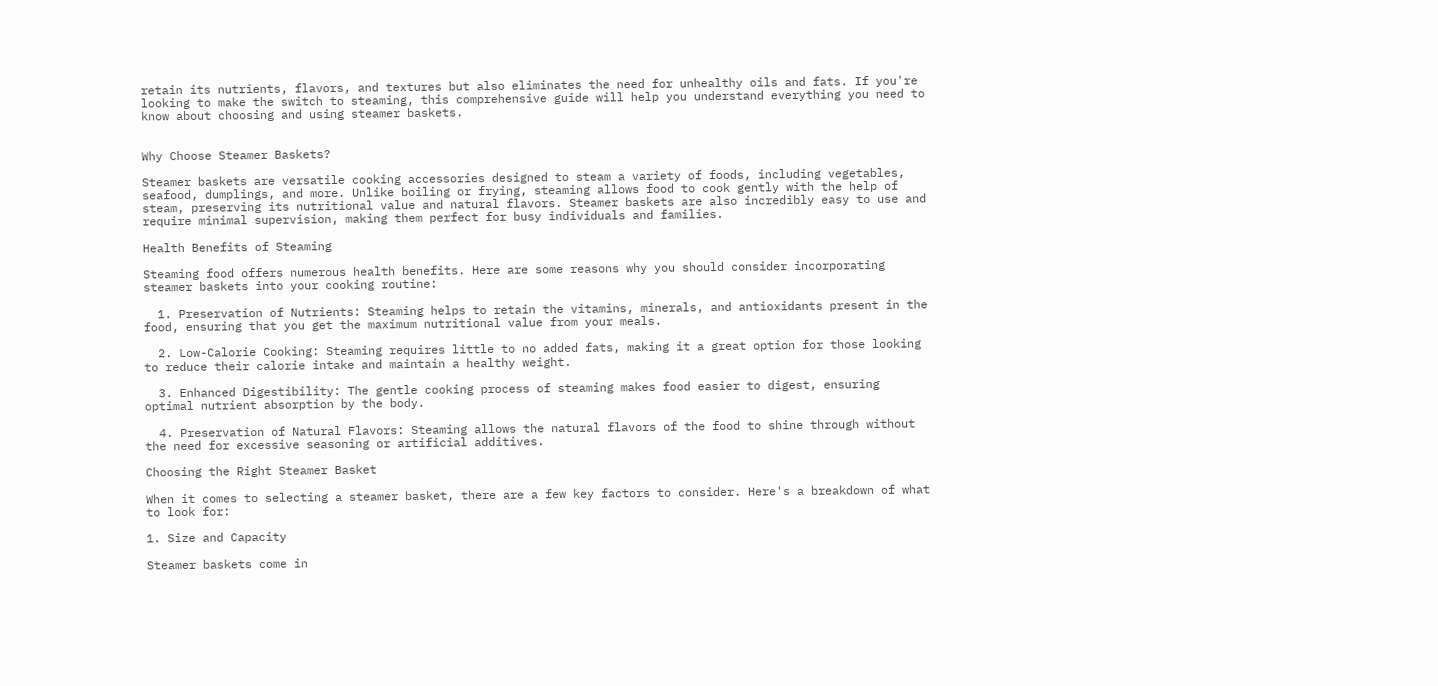retain its nutrients, flavors, and textures but also eliminates the need for unhealthy oils and fats. If you're looking to make the switch to steaming, this comprehensive guide will help you understand everything you need to know about choosing and using steamer baskets.


Why Choose Steamer Baskets?

Steamer baskets are versatile cooking accessories designed to steam a variety of foods, including vegetables, seafood, dumplings, and more. Unlike boiling or frying, steaming allows food to cook gently with the help of steam, preserving its nutritional value and natural flavors. Steamer baskets are also incredibly easy to use and require minimal supervision, making them perfect for busy individuals and families.

Health Benefits of Steaming

Steaming food offers numerous health benefits. Here are some reasons why you should consider incorporating steamer baskets into your cooking routine:

  1. Preservation of Nutrients: Steaming helps to retain the vitamins, minerals, and antioxidants present in the food, ensuring that you get the maximum nutritional value from your meals.

  2. Low-Calorie Cooking: Steaming requires little to no added fats, making it a great option for those looking to reduce their calorie intake and maintain a healthy weight.

  3. Enhanced Digestibility: The gentle cooking process of steaming makes food easier to digest, ensuring optimal nutrient absorption by the body.

  4. Preservation of Natural Flavors: Steaming allows the natural flavors of the food to shine through without the need for excessive seasoning or artificial additives.

Choosing the Right Steamer Basket

When it comes to selecting a steamer basket, there are a few key factors to consider. Here's a breakdown of what to look for:

1. Size and Capacity

Steamer baskets come in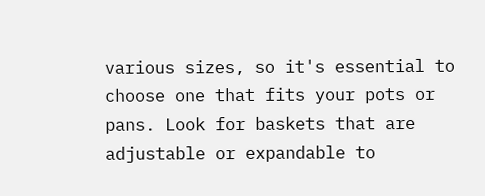various sizes, so it's essential to choose one that fits your pots or pans. Look for baskets that are adjustable or expandable to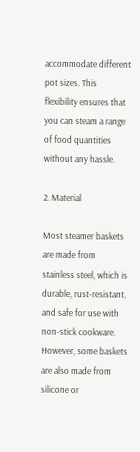accommodate different pot sizes. This flexibility ensures that you can steam a range of food quantities without any hassle.

2. Material

Most steamer baskets are made from stainless steel, which is durable, rust-resistant, and safe for use with non-stick cookware. However, some baskets are also made from silicone or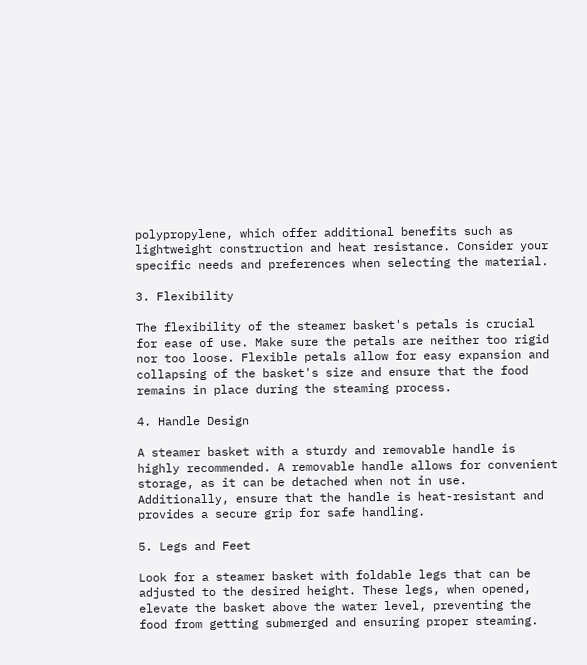polypropylene, which offer additional benefits such as lightweight construction and heat resistance. Consider your specific needs and preferences when selecting the material.

3. Flexibility

The flexibility of the steamer basket's petals is crucial for ease of use. Make sure the petals are neither too rigid nor too loose. Flexible petals allow for easy expansion and collapsing of the basket's size and ensure that the food remains in place during the steaming process.

4. Handle Design

A steamer basket with a sturdy and removable handle is highly recommended. A removable handle allows for convenient storage, as it can be detached when not in use. Additionally, ensure that the handle is heat-resistant and provides a secure grip for safe handling.

5. Legs and Feet

Look for a steamer basket with foldable legs that can be adjusted to the desired height. These legs, when opened, elevate the basket above the water level, preventing the food from getting submerged and ensuring proper steaming.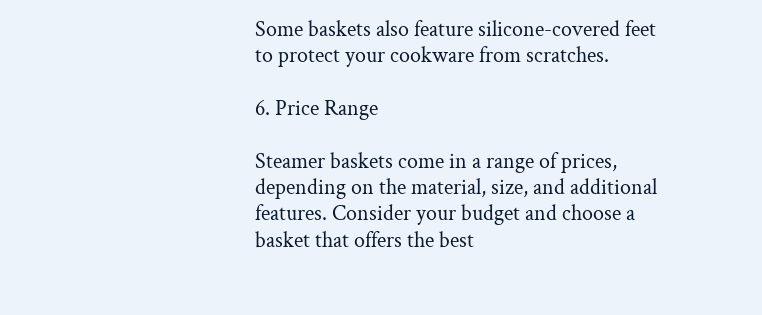Some baskets also feature silicone-covered feet to protect your cookware from scratches.

6. Price Range

Steamer baskets come in a range of prices, depending on the material, size, and additional features. Consider your budget and choose a basket that offers the best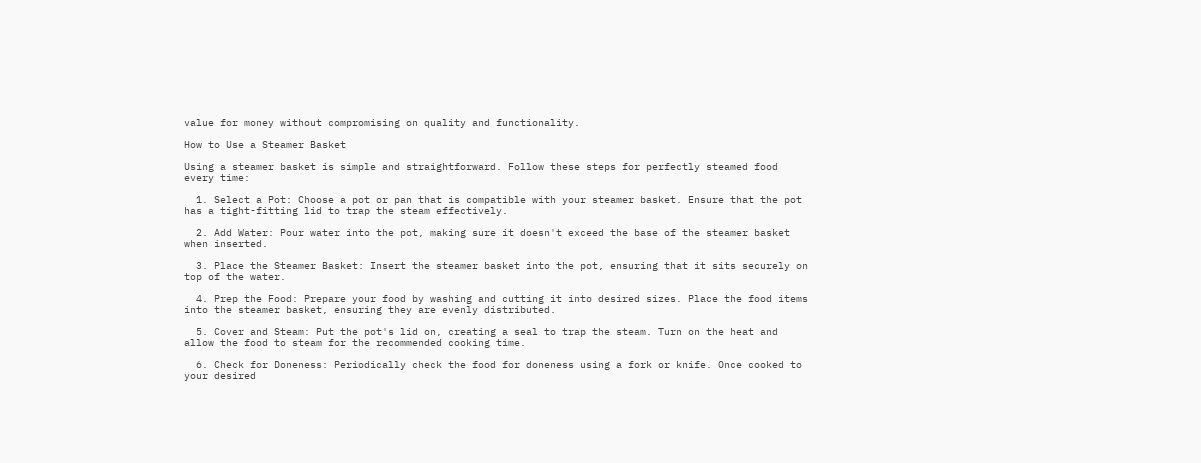value for money without compromising on quality and functionality.

How to Use a Steamer Basket

Using a steamer basket is simple and straightforward. Follow these steps for perfectly steamed food every time:

  1. Select a Pot: Choose a pot or pan that is compatible with your steamer basket. Ensure that the pot has a tight-fitting lid to trap the steam effectively.

  2. Add Water: Pour water into the pot, making sure it doesn't exceed the base of the steamer basket when inserted.

  3. Place the Steamer Basket: Insert the steamer basket into the pot, ensuring that it sits securely on top of the water.

  4. Prep the Food: Prepare your food by washing and cutting it into desired sizes. Place the food items into the steamer basket, ensuring they are evenly distributed.

  5. Cover and Steam: Put the pot's lid on, creating a seal to trap the steam. Turn on the heat and allow the food to steam for the recommended cooking time.

  6. Check for Doneness: Periodically check the food for doneness using a fork or knife. Once cooked to your desired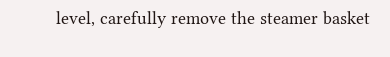level, carefully remove the steamer basket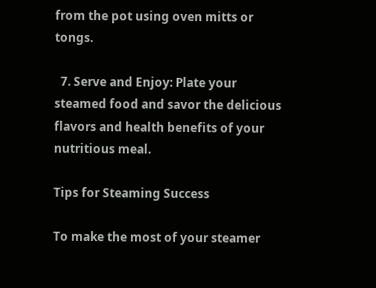from the pot using oven mitts or tongs.

  7. Serve and Enjoy: Plate your steamed food and savor the delicious flavors and health benefits of your nutritious meal.

Tips for Steaming Success

To make the most of your steamer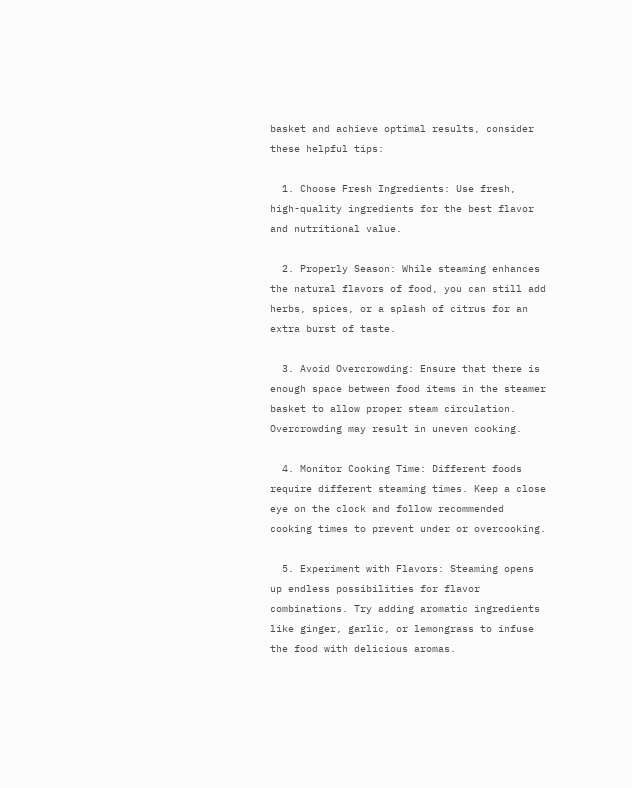basket and achieve optimal results, consider these helpful tips:

  1. Choose Fresh Ingredients: Use fresh, high-quality ingredients for the best flavor and nutritional value.

  2. Properly Season: While steaming enhances the natural flavors of food, you can still add herbs, spices, or a splash of citrus for an extra burst of taste.

  3. Avoid Overcrowding: Ensure that there is enough space between food items in the steamer basket to allow proper steam circulation. Overcrowding may result in uneven cooking.

  4. Monitor Cooking Time: Different foods require different steaming times. Keep a close eye on the clock and follow recommended cooking times to prevent under or overcooking.

  5. Experiment with Flavors: Steaming opens up endless possibilities for flavor combinations. Try adding aromatic ingredients like ginger, garlic, or lemongrass to infuse the food with delicious aromas.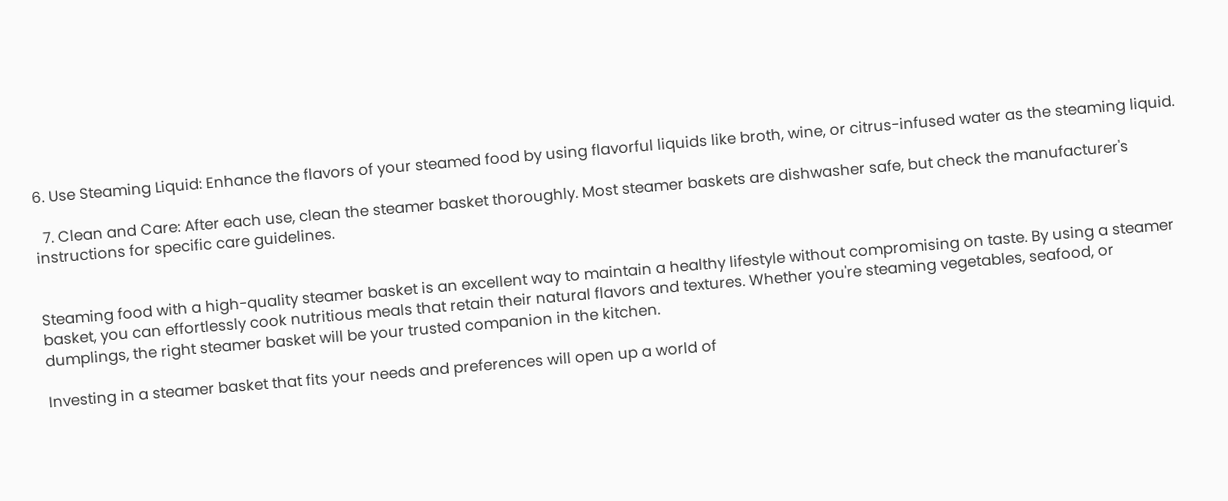6. Use Steaming Liquid: Enhance the flavors of your steamed food by using flavorful liquids like broth, wine, or citrus-infused water as the steaming liquid.

  7. Clean and Care: After each use, clean the steamer basket thoroughly. Most steamer baskets are dishwasher safe, but check the manufacturer's instructions for specific care guidelines.


Steaming food with a high-quality steamer basket is an excellent way to maintain a healthy lifestyle without compromising on taste. By using a steamer basket, you can effortlessly cook nutritious meals that retain their natural flavors and textures. Whether you're steaming vegetables, seafood, or dumplings, the right steamer basket will be your trusted companion in the kitchen.

Investing in a steamer basket that fits your needs and preferences will open up a world of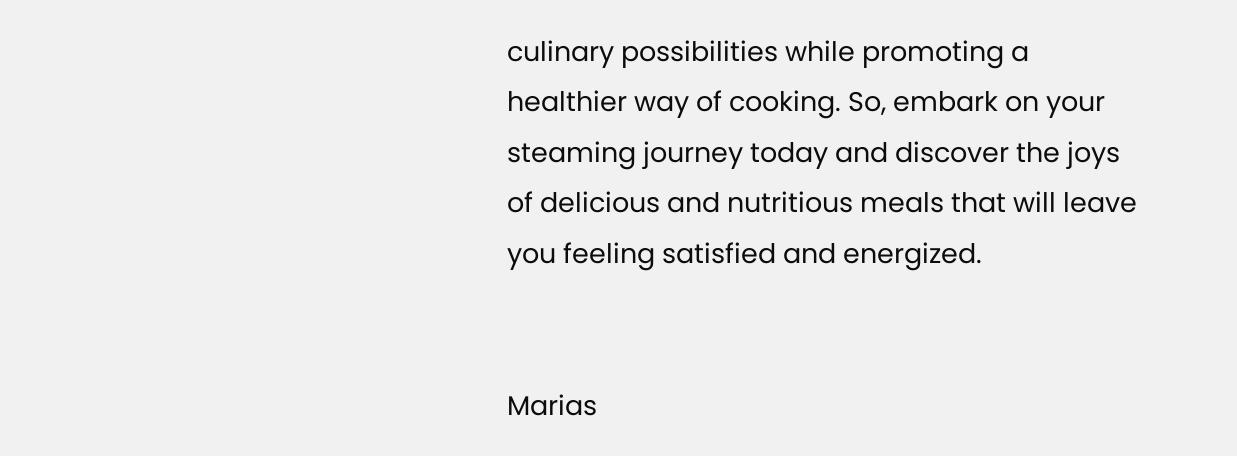culinary possibilities while promoting a healthier way of cooking. So, embark on your steaming journey today and discover the joys of delicious and nutritious meals that will leave you feeling satisfied and energized.


Marias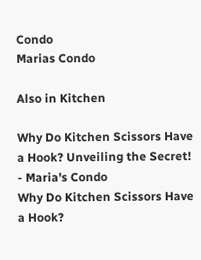Condo
Marias Condo

Also in Kitchen

Why Do Kitchen Scissors Have a Hook? Unveiling the Secret! - Maria's Condo
Why Do Kitchen Scissors Have a Hook?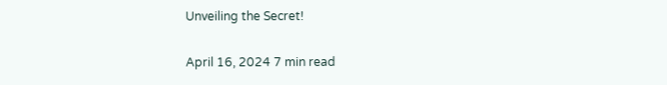Unveiling the Secret!

April 16, 2024 7 min read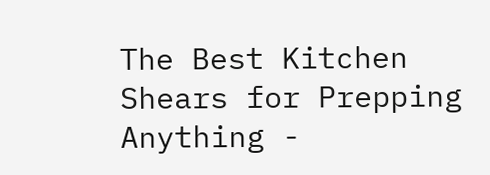The Best Kitchen Shears for Prepping Anything -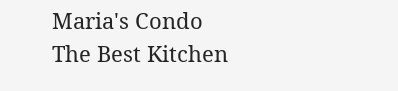Maria's Condo
The Best Kitchen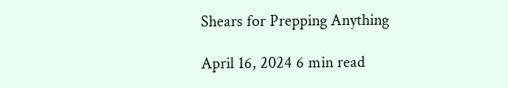Shears for Prepping Anything

April 16, 2024 6 min read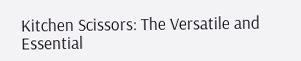Kitchen Scissors: The Versatile and Essential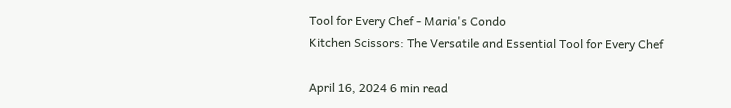Tool for Every Chef - Maria's Condo
Kitchen Scissors: The Versatile and Essential Tool for Every Chef

April 16, 2024 6 min read